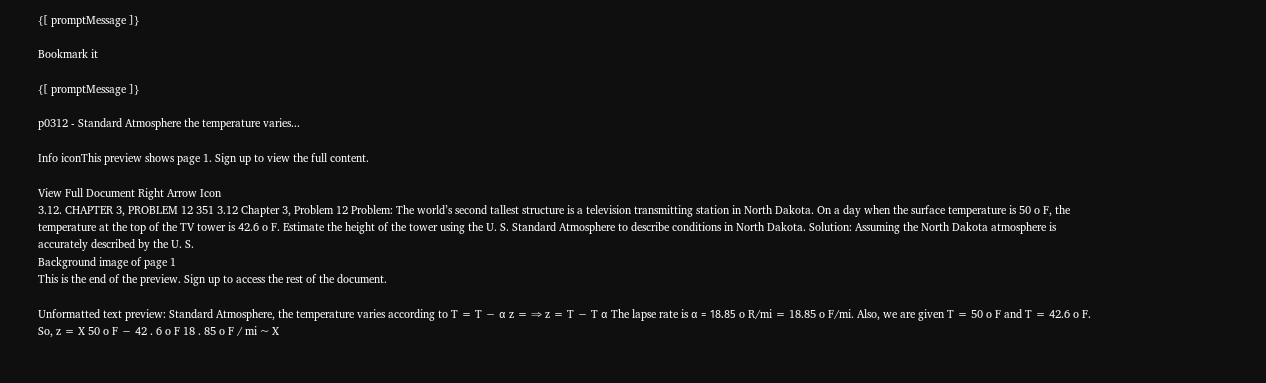{[ promptMessage ]}

Bookmark it

{[ promptMessage ]}

p0312 - Standard Atmosphere the temperature varies...

Info iconThis preview shows page 1. Sign up to view the full content.

View Full Document Right Arrow Icon
3.12. CHAPTER 3, PROBLEM 12 351 3.12 Chapter 3, Problem 12 Problem: The world’s second tallest structure is a television transmitting station in North Dakota. On a day when the surface temperature is 50 o F, the temperature at the top of the TV tower is 42.6 o F. Estimate the height of the tower using the U. S. Standard Atmosphere to describe conditions in North Dakota. Solution: Assuming the North Dakota atmosphere is accurately described by the U. S.
Background image of page 1
This is the end of the preview. Sign up to access the rest of the document.

Unformatted text preview: Standard Atmosphere, the temperature varies according to T = T − α z = ⇒ z = T − T α The lapse rate is α = 18.85 o R/mi = 18.85 o F/mi. Also, we are given T = 50 o F and T = 42.6 o F. So, z = X 50 o F − 42 . 6 o F 18 . 85 o F / mi ~ X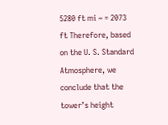5280 ft mi ~ = 2073 ft Therefore, based on the U. S. Standard Atmosphere, we conclude that the tower’s height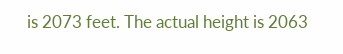is 2073 feet. The actual height is 2063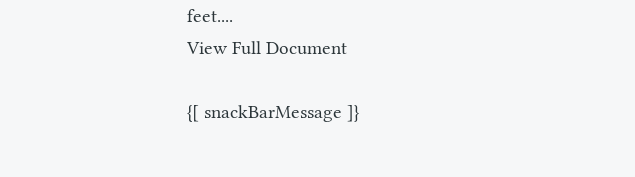feet....
View Full Document

{[ snackBarMessage ]}